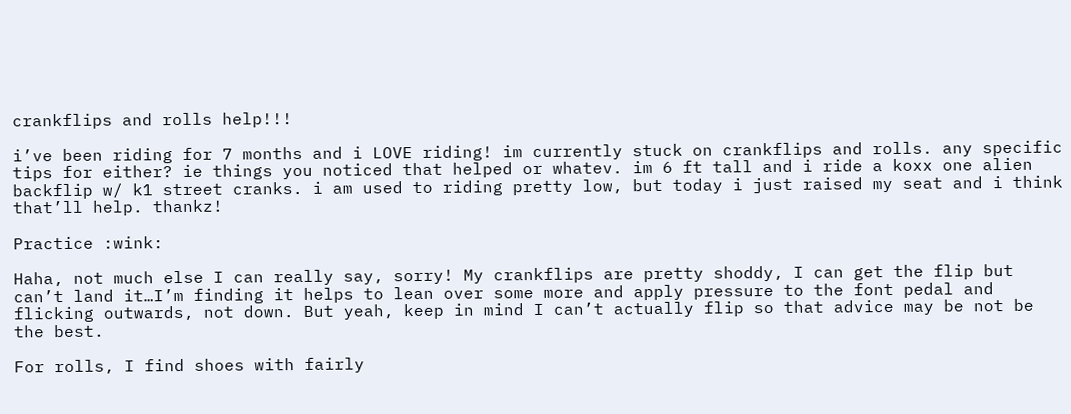crankflips and rolls help!!!

i’ve been riding for 7 months and i LOVE riding! im currently stuck on crankflips and rolls. any specific tips for either? ie things you noticed that helped or whatev. im 6 ft tall and i ride a koxx one alien backflip w/ k1 street cranks. i am used to riding pretty low, but today i just raised my seat and i think that’ll help. thankz!

Practice :wink:

Haha, not much else I can really say, sorry! My crankflips are pretty shoddy, I can get the flip but can’t land it…I’m finding it helps to lean over some more and apply pressure to the font pedal and flicking outwards, not down. But yeah, keep in mind I can’t actually flip so that advice may be not be the best.

For rolls, I find shoes with fairly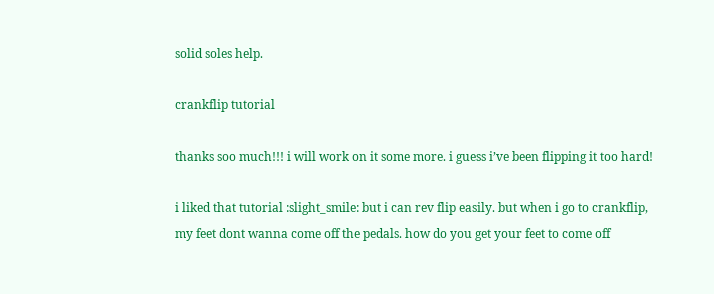solid soles help.

crankflip tutorial

thanks soo much!!! i will work on it some more. i guess i’ve been flipping it too hard!

i liked that tutorial :slight_smile: but i can rev flip easily. but when i go to crankflip, my feet dont wanna come off the pedals. how do you get your feet to come off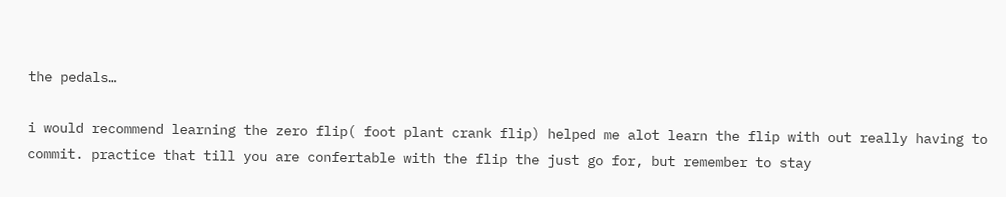the pedals…

i would recommend learning the zero flip( foot plant crank flip) helped me alot learn the flip with out really having to commit. practice that till you are confertable with the flip the just go for, but remember to stay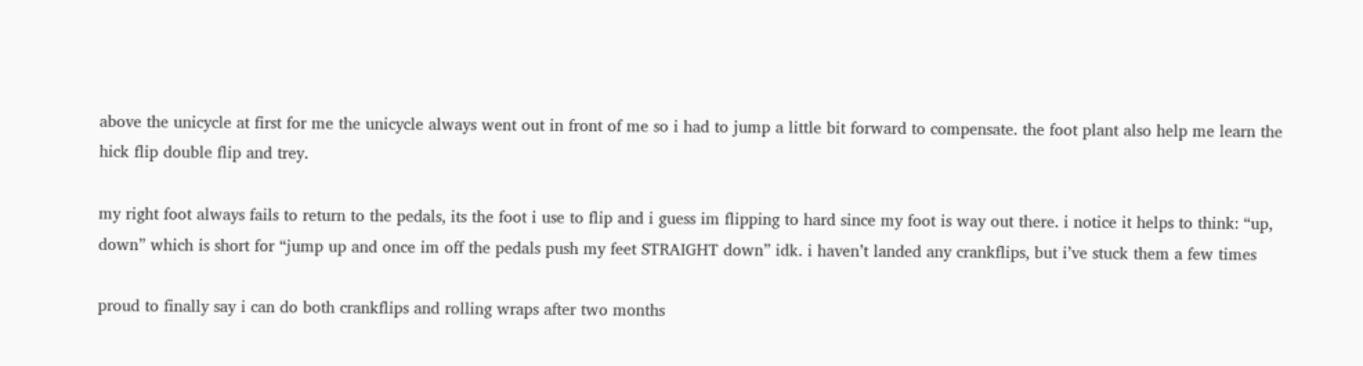above the unicycle at first for me the unicycle always went out in front of me so i had to jump a little bit forward to compensate. the foot plant also help me learn the hick flip double flip and trey.

my right foot always fails to return to the pedals, its the foot i use to flip and i guess im flipping to hard since my foot is way out there. i notice it helps to think: “up, down” which is short for “jump up and once im off the pedals push my feet STRAIGHT down” idk. i haven’t landed any crankflips, but i’ve stuck them a few times

proud to finally say i can do both crankflips and rolling wraps after two months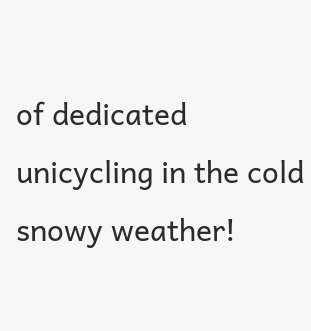of dedicated unicycling in the cold snowy weather!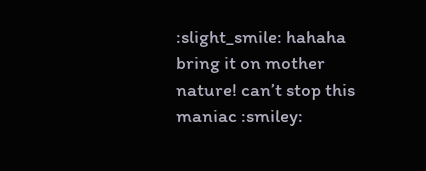:slight_smile: hahaha bring it on mother nature! can’t stop this maniac :smiley: